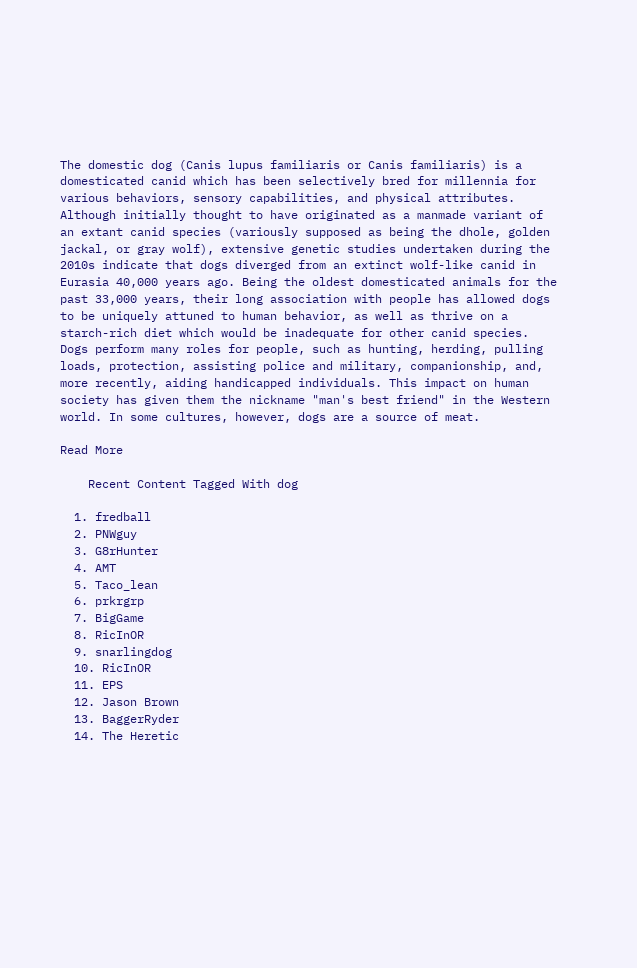The domestic dog (Canis lupus familiaris or Canis familiaris) is a domesticated canid which has been selectively bred for millennia for various behaviors, sensory capabilities, and physical attributes.
Although initially thought to have originated as a manmade variant of an extant canid species (variously supposed as being the dhole, golden jackal, or gray wolf), extensive genetic studies undertaken during the 2010s indicate that dogs diverged from an extinct wolf-like canid in Eurasia 40,000 years ago. Being the oldest domesticated animals for the past 33,000 years, their long association with people has allowed dogs to be uniquely attuned to human behavior, as well as thrive on a starch-rich diet which would be inadequate for other canid species.
Dogs perform many roles for people, such as hunting, herding, pulling loads, protection, assisting police and military, companionship, and, more recently, aiding handicapped individuals. This impact on human society has given them the nickname "man's best friend" in the Western world. In some cultures, however, dogs are a source of meat.

Read More

    Recent Content Tagged With dog

  1. fredball
  2. PNWguy
  3. G8rHunter
  4. AMT
  5. Taco_lean
  6. prkrgrp
  7. BigGame
  8. RicInOR
  9. snarlingdog
  10. RicInOR
  11. EPS
  12. Jason Brown
  13. BaggerRyder
  14. The Heretic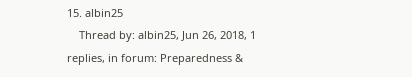15. albin25
    Thread by: albin25, Jun 26, 2018, 1 replies, in forum: Preparedness &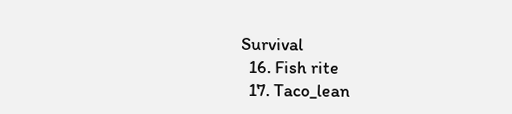Survival
  16. Fish rite
  17. Taco_lean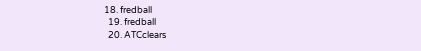18. fredball
  19. fredball
  20. ATCclears